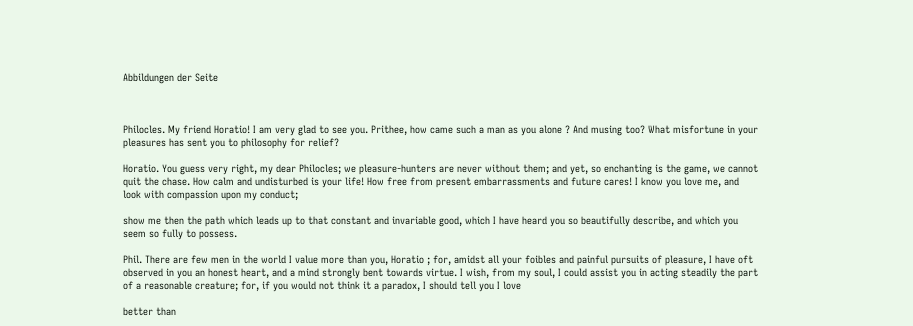Abbildungen der Seite



Philocles. My friend Horatio! I am very glad to see you. Prithee, how came such a man as you alone ? And musing too? What misfortune in your pleasures has sent you to philosophy for relief?

Horatio. You guess very right, my dear Philocles; we pleasure-hunters are never without them; and yet, so enchanting is the game, we cannot quit the chase. How calm and undisturbed is your life! How free from present embarrassments and future cares! I know you love me, and look with compassion upon my conduct;

show me then the path which leads up to that constant and invariable good, which I have heard you so beautifully describe, and which you seem so fully to possess.

Phil. There are few men in the world I value more than you, Horatio ; for, amidst all your foibles and painful pursuits of pleasure, I have oft observed in you an honest heart, and a mind strongly bent towards virtue. I wish, from my soul, I could assist you in acting steadily the part of a reasonable creature; for, if you would not think it a paradox, I should tell you I love

better than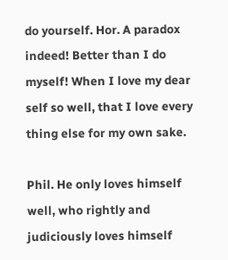do yourself. Hor. A paradox indeed! Better than I do myself! When I love my dear self so well, that I love every thing else for my own sake.

Phil. He only loves himself well, who rightly and judiciously loves himself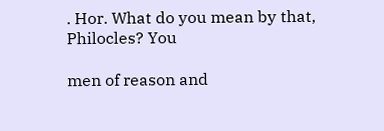. Hor. What do you mean by that, Philocles? You

men of reason and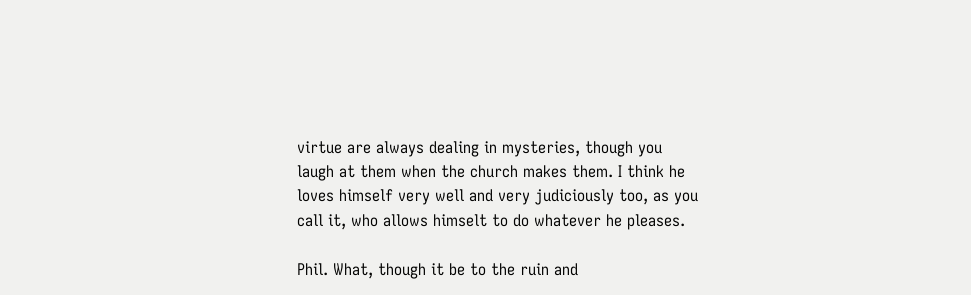virtue are always dealing in mysteries, though you laugh at them when the church makes them. I think he loves himself very well and very judiciously too, as you call it, who allows himselt to do whatever he pleases.

Phil. What, though it be to the ruin and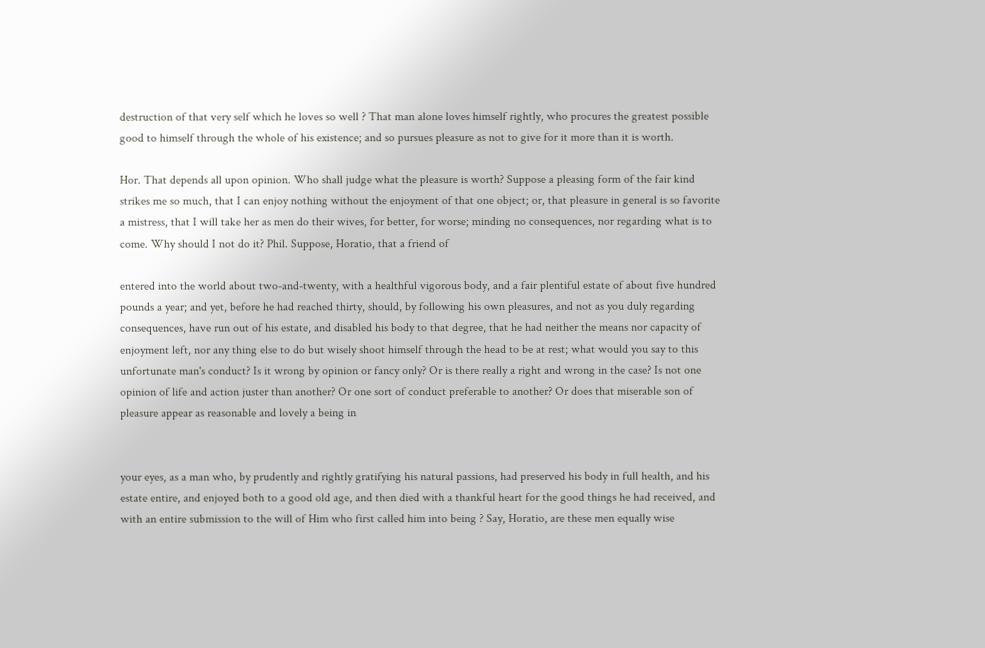destruction of that very self which he loves so well ? That man alone loves himself rightly, who procures the greatest possible good to himself through the whole of his existence; and so pursues pleasure as not to give for it more than it is worth.

Hor. That depends all upon opinion. Who shall judge what the pleasure is worth? Suppose a pleasing form of the fair kind strikes me so much, that I can enjoy nothing without the enjoyment of that one object; or, that pleasure in general is so favorite a mistress, that I will take her as men do their wives, for better, for worse; minding no consequences, nor regarding what is to come. Why should I not do it? Phil. Suppose, Horatio, that a friend of

entered into the world about two-and-twenty, with a healthful vigorous body, and a fair plentiful estate of about five hundred pounds a year; and yet, before he had reached thirty, should, by following his own pleasures, and not as you duly regarding consequences, have run out of his estate, and disabled his body to that degree, that he had neither the means nor capacity of enjoyment left, nor any thing else to do but wisely shoot himself through the head to be at rest; what would you say to this unfortunate man's conduct? Is it wrong by opinion or fancy only? Or is there really a right and wrong in the case? Is not one opinion of life and action juster than another? Or one sort of conduct preferable to another? Or does that miserable son of pleasure appear as reasonable and lovely a being in


your eyes, as a man who, by prudently and rightly gratifying his natural passions, had preserved his body in full health, and his estate entire, and enjoyed both to a good old age, and then died with a thankful heart for the good things he had received, and with an entire submission to the will of Him who first called him into being ? Say, Horatio, are these men equally wise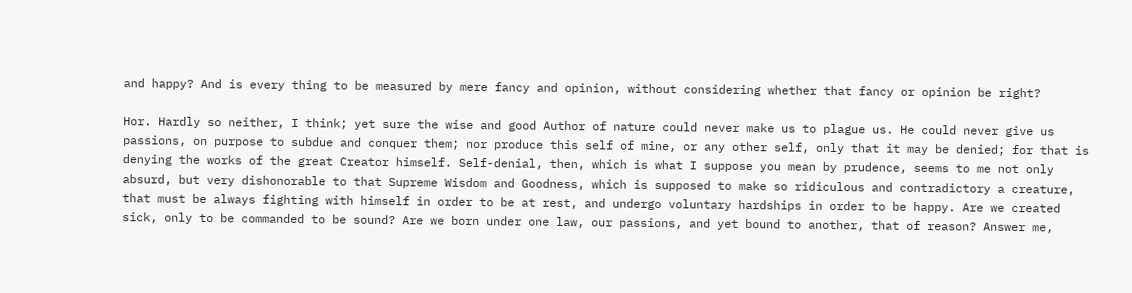and happy? And is every thing to be measured by mere fancy and opinion, without considering whether that fancy or opinion be right?

Hor. Hardly so neither, I think; yet sure the wise and good Author of nature could never make us to plague us. He could never give us passions, on purpose to subdue and conquer them; nor produce this self of mine, or any other self, only that it may be denied; for that is denying the works of the great Creator himself. Self-denial, then, which is what I suppose you mean by prudence, seems to me not only absurd, but very dishonorable to that Supreme Wisdom and Goodness, which is supposed to make so ridiculous and contradictory a creature, that must be always fighting with himself in order to be at rest, and undergo voluntary hardships in order to be happy. Are we created sick, only to be commanded to be sound? Are we born under one law, our passions, and yet bound to another, that of reason? Answer me,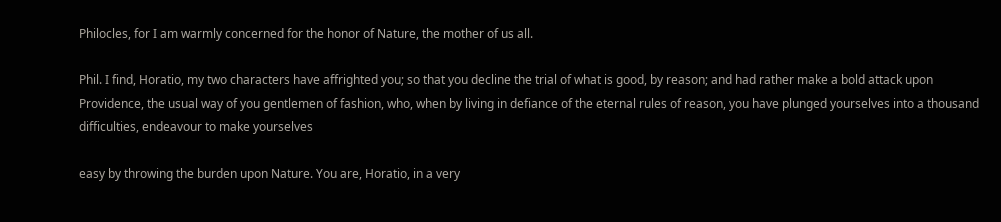Philocles, for I am warmly concerned for the honor of Nature, the mother of us all.

Phil. I find, Horatio, my two characters have affrighted you; so that you decline the trial of what is good, by reason; and had rather make a bold attack upon Providence, the usual way of you gentlemen of fashion, who, when by living in defiance of the eternal rules of reason, you have plunged yourselves into a thousand difficulties, endeavour to make yourselves

easy by throwing the burden upon Nature. You are, Horatio, in a very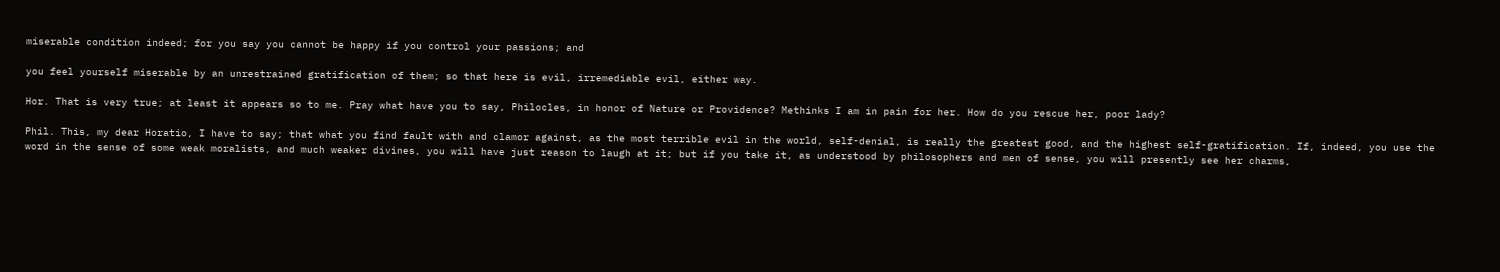miserable condition indeed; for you say you cannot be happy if you control your passions; and

you feel yourself miserable by an unrestrained gratification of them; so that here is evil, irremediable evil, either way.

Hor. That is very true; at least it appears so to me. Pray what have you to say, Philocles, in honor of Nature or Providence? Methinks I am in pain for her. How do you rescue her, poor lady?

Phil. This, my dear Horatio, I have to say; that what you find fault with and clamor against, as the most terrible evil in the world, self-denial, is really the greatest good, and the highest self-gratification. If, indeed, you use the word in the sense of some weak moralists, and much weaker divines, you will have just reason to laugh at it; but if you take it, as understood by philosophers and men of sense, you will presently see her charms,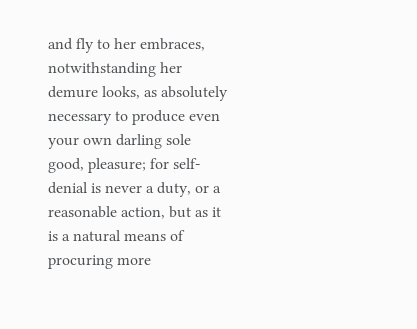and fly to her embraces, notwithstanding her demure looks, as absolutely necessary to produce even your own darling sole good, pleasure; for self-denial is never a duty, or a reasonable action, but as it is a natural means of procuring more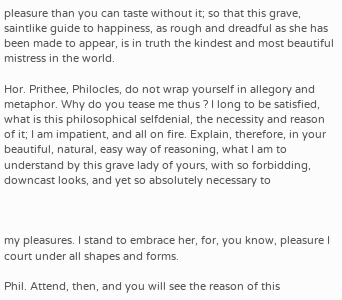pleasure than you can taste without it; so that this grave, saintlike guide to happiness, as rough and dreadful as she has been made to appear, is in truth the kindest and most beautiful mistress in the world.

Hor. Prithee, Philocles, do not wrap yourself in allegory and metaphor. Why do you tease me thus ? I long to be satisfied, what is this philosophical selfdenial, the necessity and reason of it; I am impatient, and all on fire. Explain, therefore, in your beautiful, natural, easy way of reasoning, what I am to understand by this grave lady of yours, with so forbidding, downcast looks, and yet so absolutely necessary to



my pleasures. I stand to embrace her, for, you know, pleasure I court under all shapes and forms.

Phil. Attend, then, and you will see the reason of this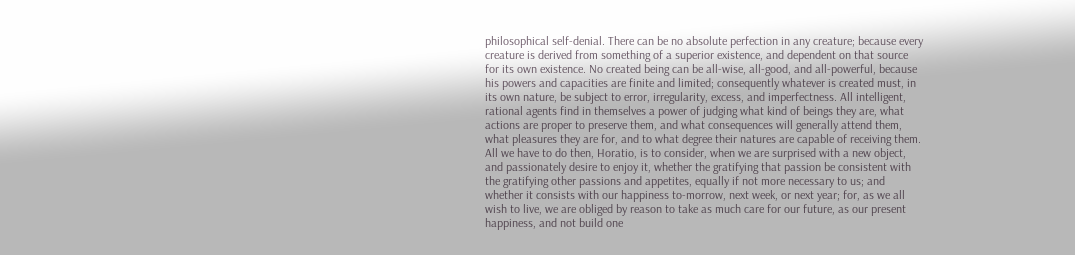philosophical self-denial. There can be no absolute perfection in any creature; because every creature is derived from something of a superior existence, and dependent on that source for its own existence. No created being can be all-wise, all-good, and all-powerful, because his powers and capacities are finite and limited; consequently whatever is created must, in its own nature, be subject to error, irregularity, excess, and imperfectness. All intelligent, rational agents find in themselves a power of judging what kind of beings they are, what actions are proper to preserve them, and what consequences will generally attend them, what pleasures they are for, and to what degree their natures are capable of receiving them. All we have to do then, Horatio, is to consider, when we are surprised with a new object, and passionately desire to enjoy it, whether the gratifying that passion be consistent with the gratifying other passions and appetites, equally if not more necessary to us; and whether it consists with our happiness to-morrow, next week, or next year; for, as we all wish to live, we are obliged by reason to take as much care for our future, as our present happiness, and not build one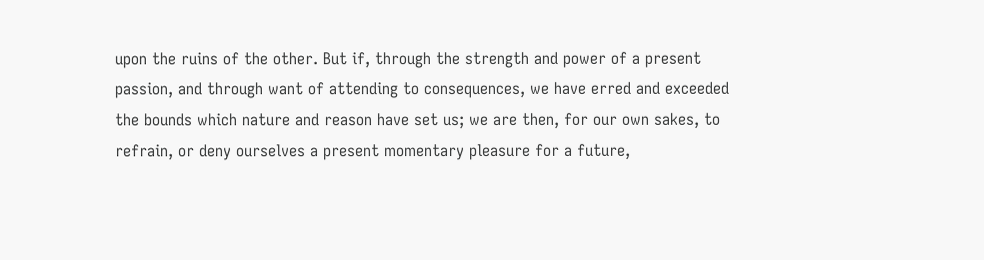upon the ruins of the other. But if, through the strength and power of a present passion, and through want of attending to consequences, we have erred and exceeded the bounds which nature and reason have set us; we are then, for our own sakes, to refrain, or deny ourselves a present momentary pleasure for a future,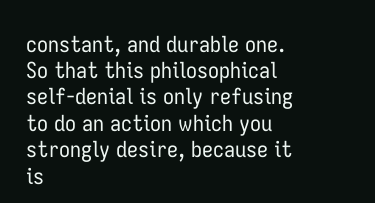constant, and durable one. So that this philosophical self-denial is only refusing to do an action which you strongly desire, because it is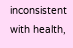inconsistent with health,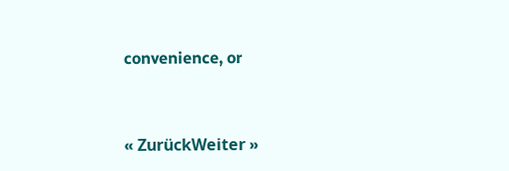convenience, or


« ZurückWeiter »